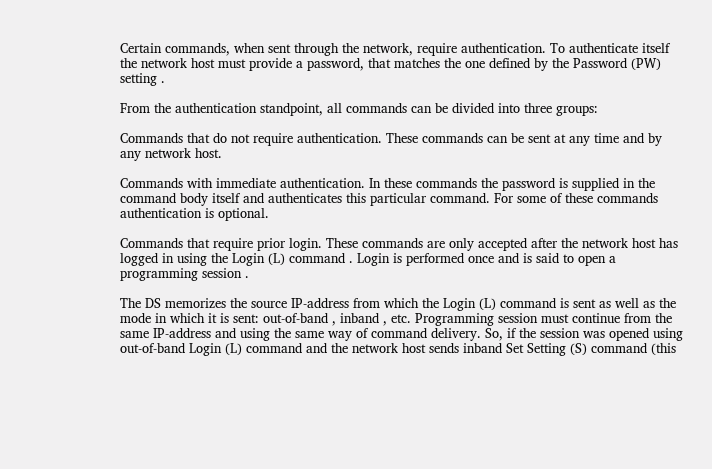Certain commands, when sent through the network, require authentication. To authenticate itself the network host must provide a password, that matches the one defined by the Password (PW) setting .

From the authentication standpoint, all commands can be divided into three groups:

Commands that do not require authentication. These commands can be sent at any time and by any network host.

Commands with immediate authentication. In these commands the password is supplied in the command body itself and authenticates this particular command. For some of these commands authentication is optional.

Commands that require prior login. These commands are only accepted after the network host has logged in using the Login (L) command . Login is performed once and is said to open a programming session .

The DS memorizes the source IP-address from which the Login (L) command is sent as well as the mode in which it is sent: out-of-band , inband , etc. Programming session must continue from the same IP-address and using the same way of command delivery. So, if the session was opened using out-of-band Login (L) command and the network host sends inband Set Setting (S) command (this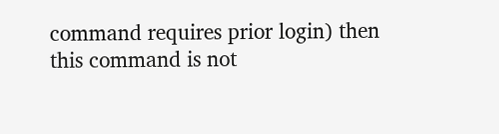command requires prior login) then this command is not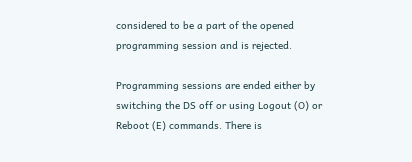considered to be a part of the opened programming session and is rejected.

Programming sessions are ended either by switching the DS off or using Logout (O) or Reboot (E) commands. There is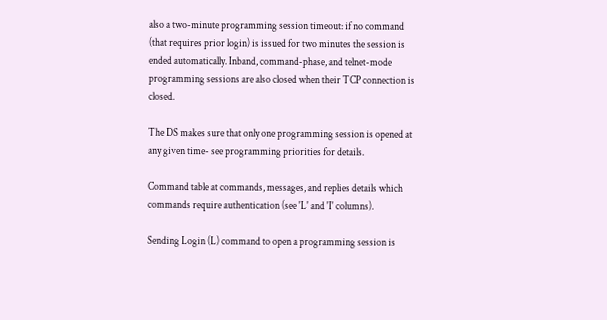also a two-minute programming session timeout: if no command (that requires prior login) is issued for two minutes the session is ended automatically. Inband, command-phase, and telnet-mode programming sessions are also closed when their TCP connection is closed.

The DS makes sure that only one programming session is opened at any given time- see programming priorities for details.

Command table at commands, messages, and replies details which commands require authentication (see 'L' and 'I' columns).

Sending Login (L) command to open a programming session is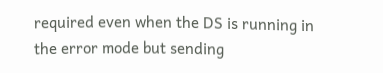required even when the DS is running in the error mode but sending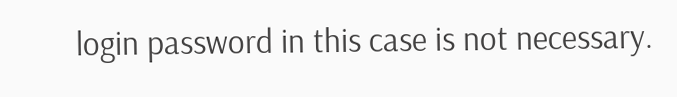login password in this case is not necessary.